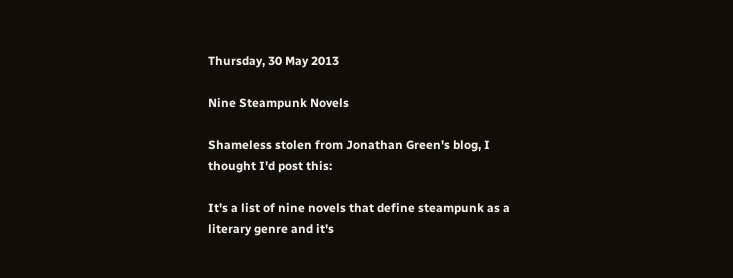Thursday, 30 May 2013

Nine Steampunk Novels

Shameless stolen from Jonathan Green's blog, I thought I'd post this:

It's a list of nine novels that define steampunk as a literary genre and it's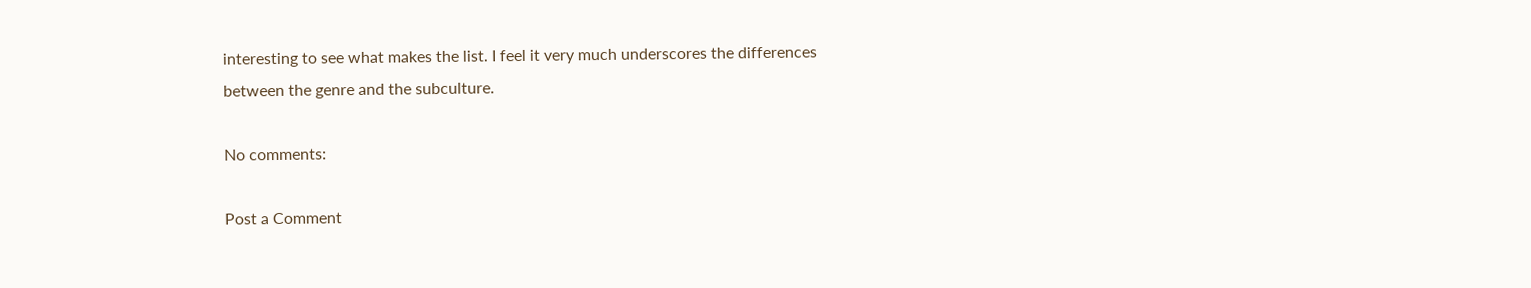interesting to see what makes the list. I feel it very much underscores the differences between the genre and the subculture.

No comments:

Post a Comment